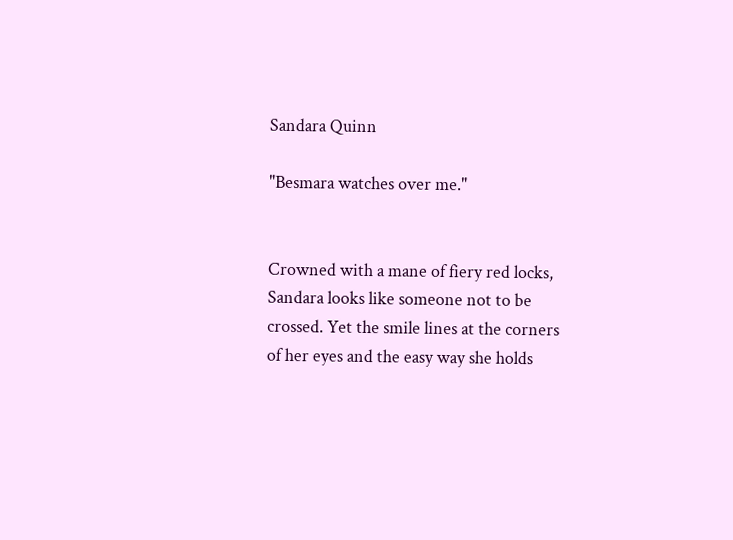Sandara Quinn

"Besmara watches over me."


Crowned with a mane of fiery red locks, Sandara looks like someone not to be crossed. Yet the smile lines at the corners of her eyes and the easy way she holds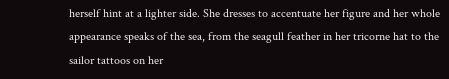herself hint at a lighter side. She dresses to accentuate her figure and her whole appearance speaks of the sea, from the seagull feather in her tricorne hat to the sailor tattoos on her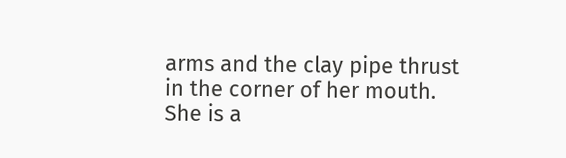arms and the clay pipe thrust in the corner of her mouth.
She is a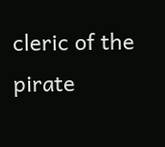cleric of the pirate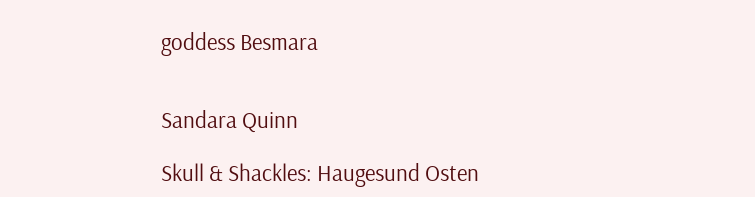goddess Besmara


Sandara Quinn

Skull & Shackles: Haugesund Osten